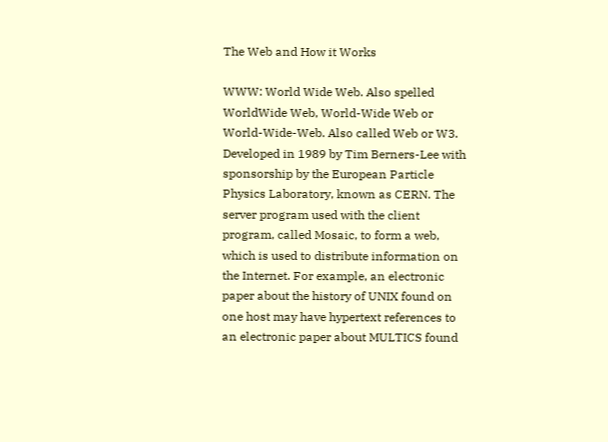The Web and How it Works

WWW: World Wide Web. Also spelled WorldWide Web, World-Wide Web or World-Wide-Web. Also called Web or W3. Developed in 1989 by Tim Berners-Lee with sponsorship by the European Particle Physics Laboratory, known as CERN. The server program used with the client program, called Mosaic, to form a web, which is used to distribute information on the Internet. For example, an electronic paper about the history of UNIX found on one host may have hypertext references to an electronic paper about MULTICS found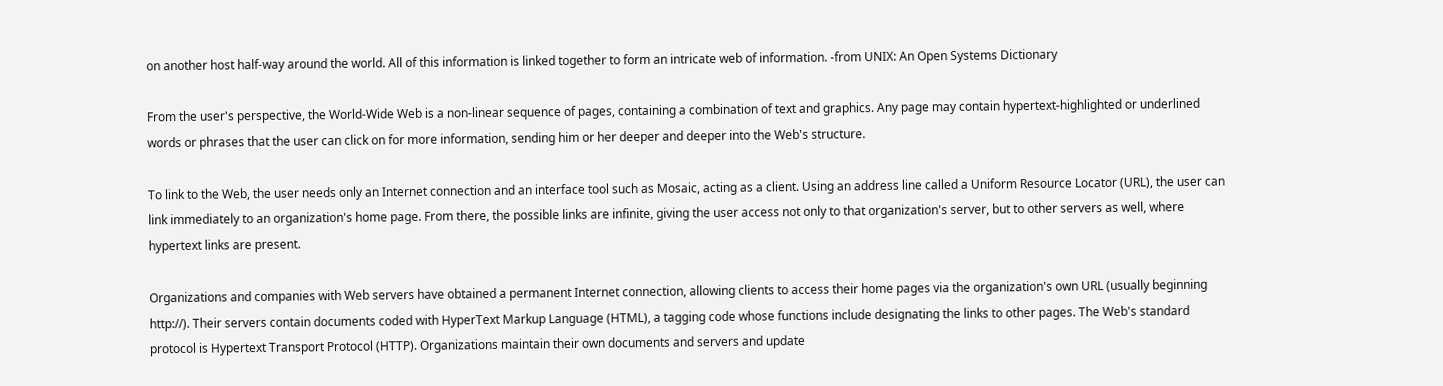on another host half-way around the world. All of this information is linked together to form an intricate web of information. -from UNIX: An Open Systems Dictionary

From the user's perspective, the World-Wide Web is a non-linear sequence of pages, containing a combination of text and graphics. Any page may contain hypertext-highlighted or underlined words or phrases that the user can click on for more information, sending him or her deeper and deeper into the Web's structure.

To link to the Web, the user needs only an Internet connection and an interface tool such as Mosaic, acting as a client. Using an address line called a Uniform Resource Locator (URL), the user can link immediately to an organization's home page. From there, the possible links are infinite, giving the user access not only to that organization's server, but to other servers as well, where hypertext links are present.

Organizations and companies with Web servers have obtained a permanent Internet connection, allowing clients to access their home pages via the organization's own URL (usually beginning http://). Their servers contain documents coded with HyperText Markup Language (HTML), a tagging code whose functions include designating the links to other pages. The Web's standard protocol is Hypertext Transport Protocol (HTTP). Organizations maintain their own documents and servers and update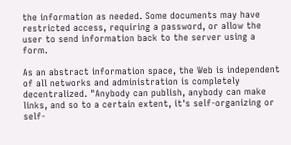the information as needed. Some documents may have restricted access, requiring a password, or allow the user to send information back to the server using a form.

As an abstract information space, the Web is independent of all networks and administration is completely decentralized. "Anybody can publish, anybody can make links, and so to a certain extent, it's self-organizing or self-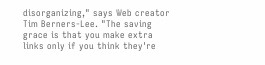disorganizing," says Web creator Tim Berners-Lee. "The saving grace is that you make extra links only if you think they're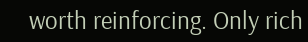worth reinforcing. Only rich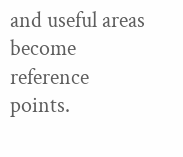and useful areas become reference points.